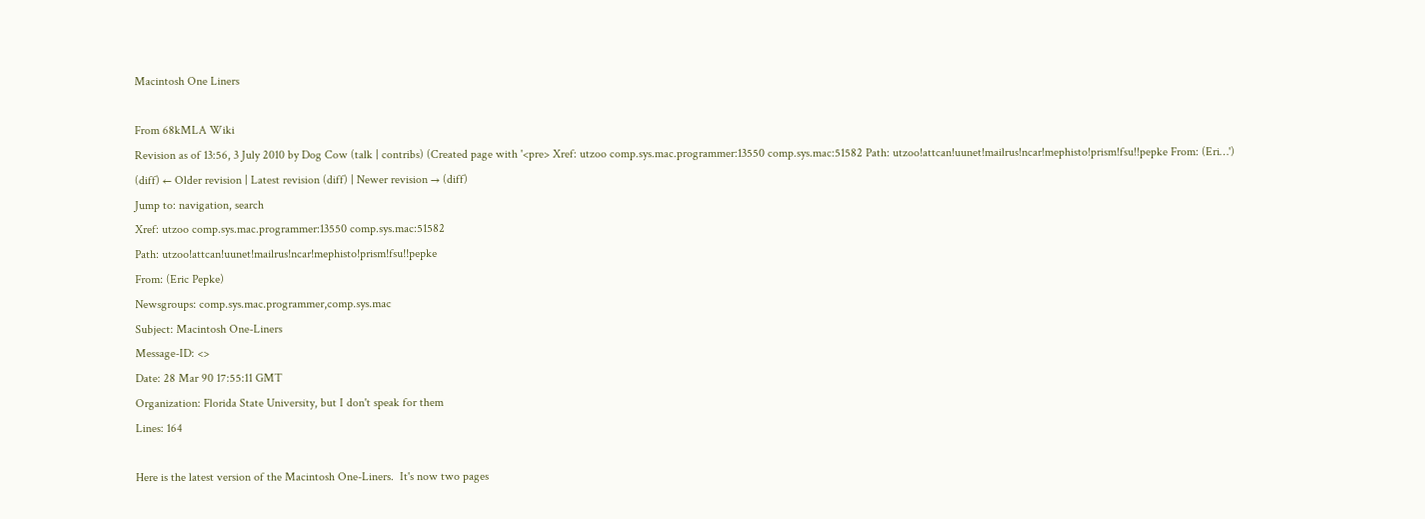Macintosh One Liners

From 68kMLA Wiki
Revision as of 13:56, 3 July 2010 by Dog Cow (talk | contribs) (Created page with '<pre> Xref: utzoo comp.sys.mac.programmer:13550 comp.sys.mac:51582 Path: utzoo!attcan!uunet!mailrus!ncar!mephisto!prism!fsu!!pepke From: (Eri…')
(diff) ← Older revision | Latest revision (diff) | Newer revision → (diff)
Jump to: navigation, search
Xref: utzoo comp.sys.mac.programmer:13550 comp.sys.mac:51582
Path: utzoo!attcan!uunet!mailrus!ncar!mephisto!prism!fsu!!pepke
From: (Eric Pepke)
Newsgroups: comp.sys.mac.programmer,comp.sys.mac
Subject: Macintosh One-Liners
Message-ID: <>
Date: 28 Mar 90 17:55:11 GMT
Organization: Florida State University, but I don't speak for them
Lines: 164

Here is the latest version of the Macintosh One-Liners.  It's now two pages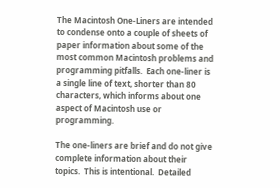The Macintosh One-Liners are intended to condense onto a couple of sheets of
paper information about some of the most common Macintosh problems and
programming pitfalls.  Each one-liner is a single line of text, shorter than 80
characters, which informs about one aspect of Macintosh use or programming.

The one-liners are brief and do not give complete information about their
topics.  This is intentional.  Detailed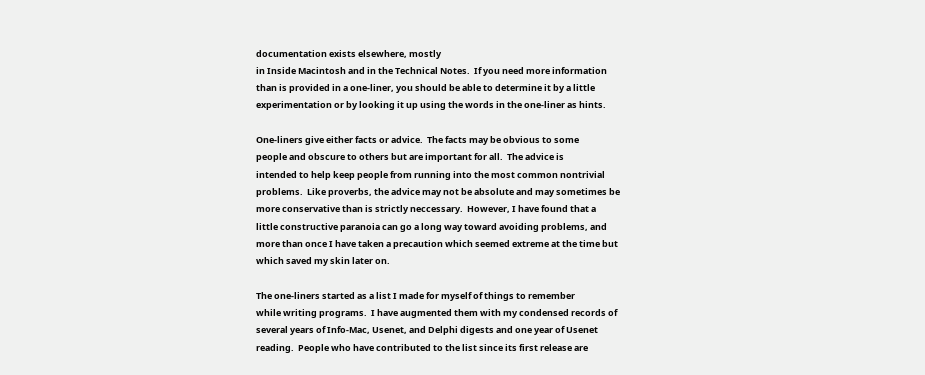documentation exists elsewhere, mostly
in Inside Macintosh and in the Technical Notes.  If you need more information
than is provided in a one-liner, you should be able to determine it by a little
experimentation or by looking it up using the words in the one-liner as hints.

One-liners give either facts or advice.  The facts may be obvious to some
people and obscure to others but are important for all.  The advice is
intended to help keep people from running into the most common nontrivial
problems.  Like proverbs, the advice may not be absolute and may sometimes be
more conservative than is strictly neccessary.  However, I have found that a
little constructive paranoia can go a long way toward avoiding problems, and
more than once I have taken a precaution which seemed extreme at the time but
which saved my skin later on.

The one-liners started as a list I made for myself of things to remember
while writing programs.  I have augmented them with my condensed records of
several years of Info-Mac, Usenet, and Delphi digests and one year of Usenet
reading.  People who have contributed to the list since its first release are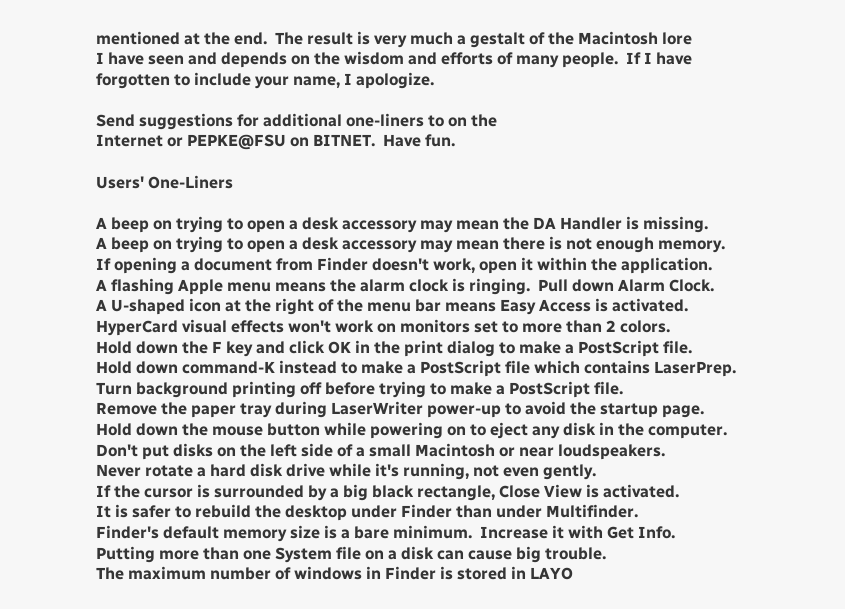mentioned at the end.  The result is very much a gestalt of the Macintosh lore
I have seen and depends on the wisdom and efforts of many people.  If I have
forgotten to include your name, I apologize.

Send suggestions for additional one-liners to on the
Internet or PEPKE@FSU on BITNET.  Have fun.

Users' One-Liners

A beep on trying to open a desk accessory may mean the DA Handler is missing.
A beep on trying to open a desk accessory may mean there is not enough memory.
If opening a document from Finder doesn't work, open it within the application.
A flashing Apple menu means the alarm clock is ringing.  Pull down Alarm Clock.
A U-shaped icon at the right of the menu bar means Easy Access is activated.
HyperCard visual effects won't work on monitors set to more than 2 colors.
Hold down the F key and click OK in the print dialog to make a PostScript file.
Hold down command-K instead to make a PostScript file which contains LaserPrep.
Turn background printing off before trying to make a PostScript file.
Remove the paper tray during LaserWriter power-up to avoid the startup page.
Hold down the mouse button while powering on to eject any disk in the computer.
Don't put disks on the left side of a small Macintosh or near loudspeakers.
Never rotate a hard disk drive while it's running, not even gently.
If the cursor is surrounded by a big black rectangle, Close View is activated.
It is safer to rebuild the desktop under Finder than under Multifinder.
Finder's default memory size is a bare minimum.  Increase it with Get Info.
Putting more than one System file on a disk can cause big trouble.
The maximum number of windows in Finder is stored in LAYO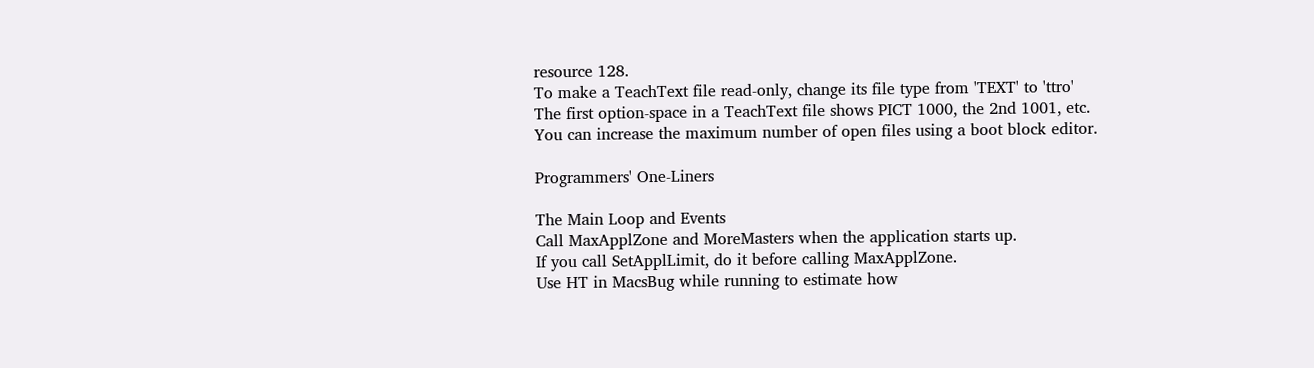resource 128.
To make a TeachText file read-only, change its file type from 'TEXT' to 'ttro'
The first option-space in a TeachText file shows PICT 1000, the 2nd 1001, etc.
You can increase the maximum number of open files using a boot block editor.

Programmers' One-Liners

The Main Loop and Events
Call MaxApplZone and MoreMasters when the application starts up.
If you call SetApplLimit, do it before calling MaxApplZone.
Use HT in MacsBug while running to estimate how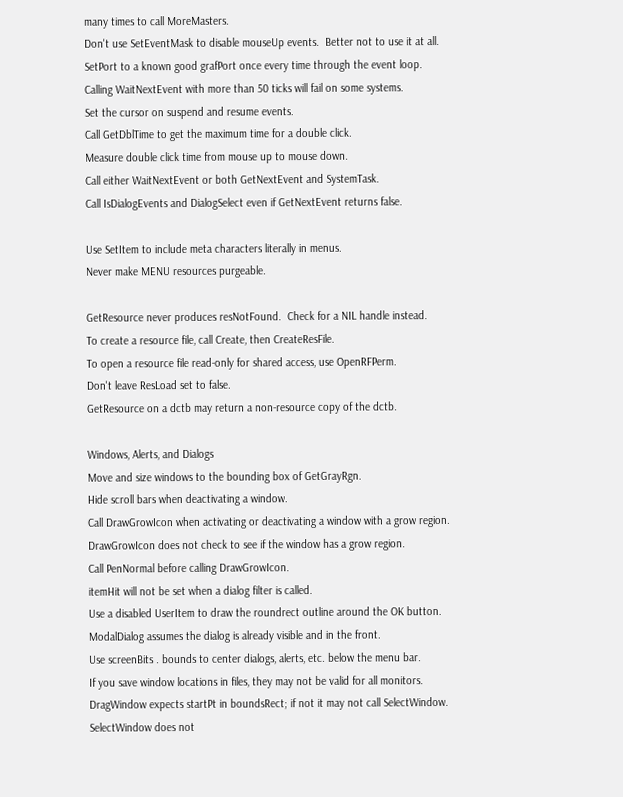many times to call MoreMasters.
Don't use SetEventMask to disable mouseUp events.  Better not to use it at all.
SetPort to a known good grafPort once every time through the event loop.
Calling WaitNextEvent with more than 50 ticks will fail on some systems.
Set the cursor on suspend and resume events.
Call GetDblTime to get the maximum time for a double click.
Measure double click time from mouse up to mouse down.
Call either WaitNextEvent or both GetNextEvent and SystemTask.
Call IsDialogEvents and DialogSelect even if GetNextEvent returns false.

Use SetItem to include meta characters literally in menus.
Never make MENU resources purgeable.

GetResource never produces resNotFound.  Check for a NIL handle instead.
To create a resource file, call Create, then CreateResFile.
To open a resource file read-only for shared access, use OpenRFPerm.
Don't leave ResLoad set to false.
GetResource on a dctb may return a non-resource copy of the dctb.

Windows, Alerts, and Dialogs
Move and size windows to the bounding box of GetGrayRgn.
Hide scroll bars when deactivating a window.
Call DrawGrowIcon when activating or deactivating a window with a grow region.
DrawGrowIcon does not check to see if the window has a grow region.
Call PenNormal before calling DrawGrowIcon.
itemHit will not be set when a dialog filter is called.
Use a disabled UserItem to draw the roundrect outline around the OK button.
ModalDialog assumes the dialog is already visible and in the front.
Use screenBits . bounds to center dialogs, alerts, etc. below the menu bar.
If you save window locations in files, they may not be valid for all monitors.
DragWindow expects startPt in boundsRect; if not it may not call SelectWindow.
SelectWindow does not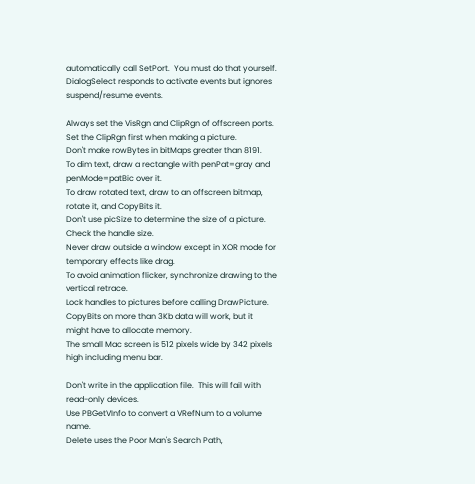automatically call SetPort.  You must do that yourself.
DialogSelect responds to activate events but ignores suspend/resume events.

Always set the VisRgn and ClipRgn of offscreen ports.
Set the ClipRgn first when making a picture.
Don't make rowBytes in bitMaps greater than 8191.
To dim text, draw a rectangle with penPat=gray and penMode=patBic over it.
To draw rotated text, draw to an offscreen bitmap, rotate it, and CopyBits it.
Don't use picSize to determine the size of a picture.  Check the handle size.
Never draw outside a window except in XOR mode for temporary effects like drag.
To avoid animation flicker, synchronize drawing to the vertical retrace.
Lock handles to pictures before calling DrawPicture.
CopyBits on more than 3Kb data will work, but it might have to allocate memory.
The small Mac screen is 512 pixels wide by 342 pixels high including menu bar.

Don't write in the application file.  This will fail with read-only devices.
Use PBGetVInfo to convert a VRefNum to a volume name.
Delete uses the Poor Man's Search Path,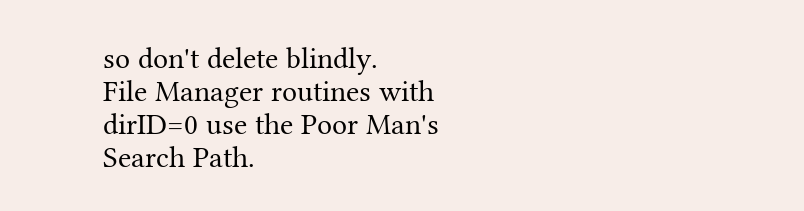so don't delete blindly.
File Manager routines with dirID=0 use the Poor Man's Search Path.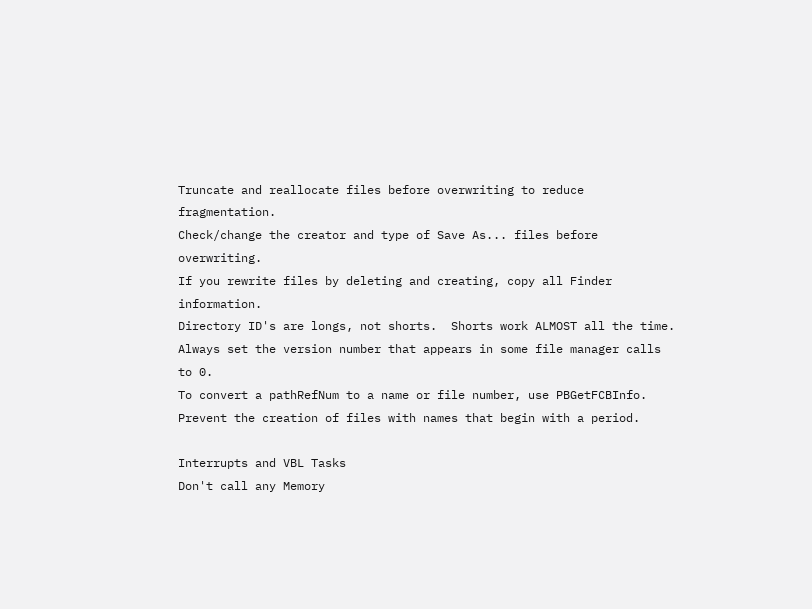Truncate and reallocate files before overwriting to reduce fragmentation.
Check/change the creator and type of Save As... files before overwriting.
If you rewrite files by deleting and creating, copy all Finder information.
Directory ID's are longs, not shorts.  Shorts work ALMOST all the time.
Always set the version number that appears in some file manager calls to 0.
To convert a pathRefNum to a name or file number, use PBGetFCBInfo.
Prevent the creation of files with names that begin with a period.

Interrupts and VBL Tasks
Don't call any Memory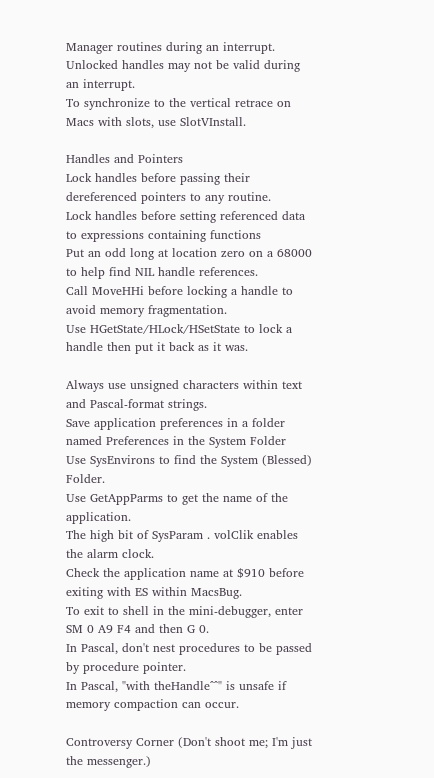Manager routines during an interrupt.
Unlocked handles may not be valid during an interrupt.
To synchronize to the vertical retrace on Macs with slots, use SlotVInstall.

Handles and Pointers
Lock handles before passing their dereferenced pointers to any routine.
Lock handles before setting referenced data to expressions containing functions
Put an odd long at location zero on a 68000 to help find NIL handle references.
Call MoveHHi before locking a handle to avoid memory fragmentation.
Use HGetState/HLock/HSetState to lock a handle then put it back as it was.

Always use unsigned characters within text and Pascal-format strings.
Save application preferences in a folder named Preferences in the System Folder
Use SysEnvirons to find the System (Blessed) Folder.
Use GetAppParms to get the name of the application.
The high bit of SysParam . volClik enables the alarm clock.
Check the application name at $910 before exiting with ES within MacsBug.
To exit to shell in the mini-debugger, enter SM 0 A9 F4 and then G 0.
In Pascal, don't nest procedures to be passed by procedure pointer.
In Pascal, "with theHandle^^" is unsafe if memory compaction can occur.

Controversy Corner (Don't shoot me; I'm just the messenger.)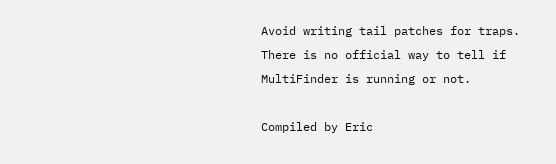Avoid writing tail patches for traps.
There is no official way to tell if MultiFinder is running or not.

Compiled by Eric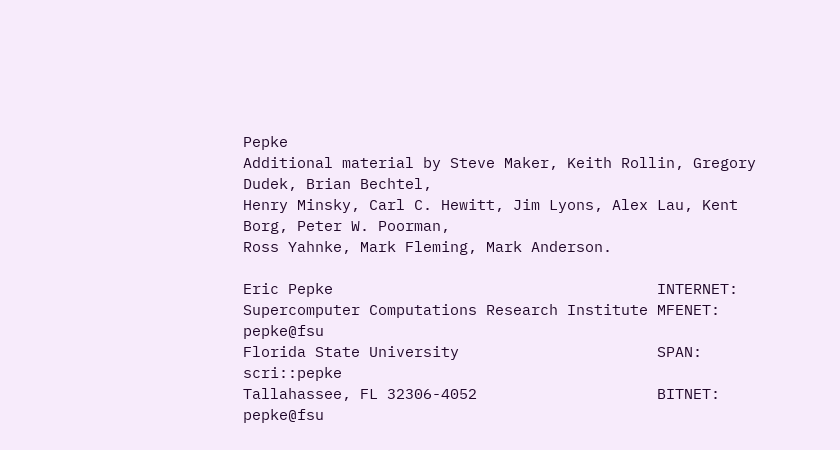Pepke
Additional material by Steve Maker, Keith Rollin, Gregory Dudek, Brian Bechtel,
Henry Minsky, Carl C. Hewitt, Jim Lyons, Alex Lau, Kent Borg, Peter W. Poorman,
Ross Yahnke, Mark Fleming, Mark Anderson.

Eric Pepke                                    INTERNET:
Supercomputer Computations Research Institute MFENET:   pepke@fsu
Florida State University                      SPAN:     scri::pepke
Tallahassee, FL 32306-4052                    BITNET:   pepke@fsu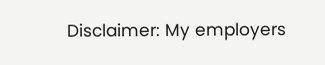Disclaimer: My employers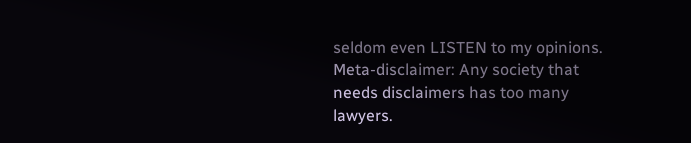seldom even LISTEN to my opinions.
Meta-disclaimer: Any society that needs disclaimers has too many lawyers.